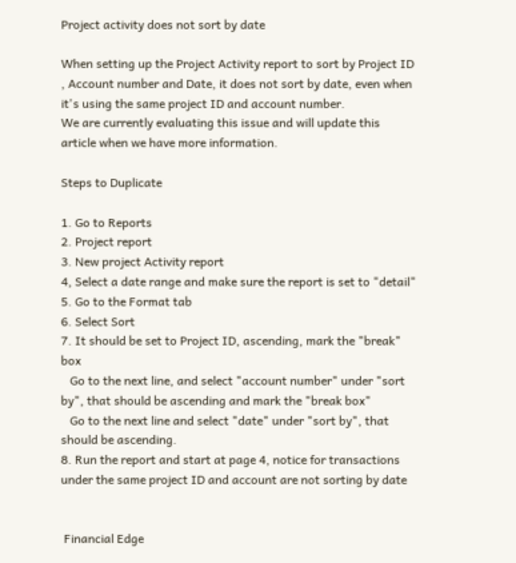Project activity does not sort by date

When setting up the Project Activity report to sort by Project ID , Account number and Date, it does not sort by date, even when it's using the same project ID and account number.
We are currently evaluating this issue and will update this article when we have more information.

Steps to Duplicate

1. Go to Reports
2. Project report
3. New project Activity report
4, Select a date range and make sure the report is set to "detail"
5. Go to the Format tab
6. Select Sort
7. It should be set to Project ID, ascending, mark the "break" box
   Go to the next line, and select "account number" under "sort by", that should be ascending and mark the "break box"
   Go to the next line and select "date" under "sort by", that should be ascending.
8. Run the report and start at page 4, notice for transactions under the same project ID and account are not sorting by date


 Financial Edge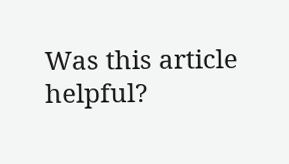Was this article helpful?